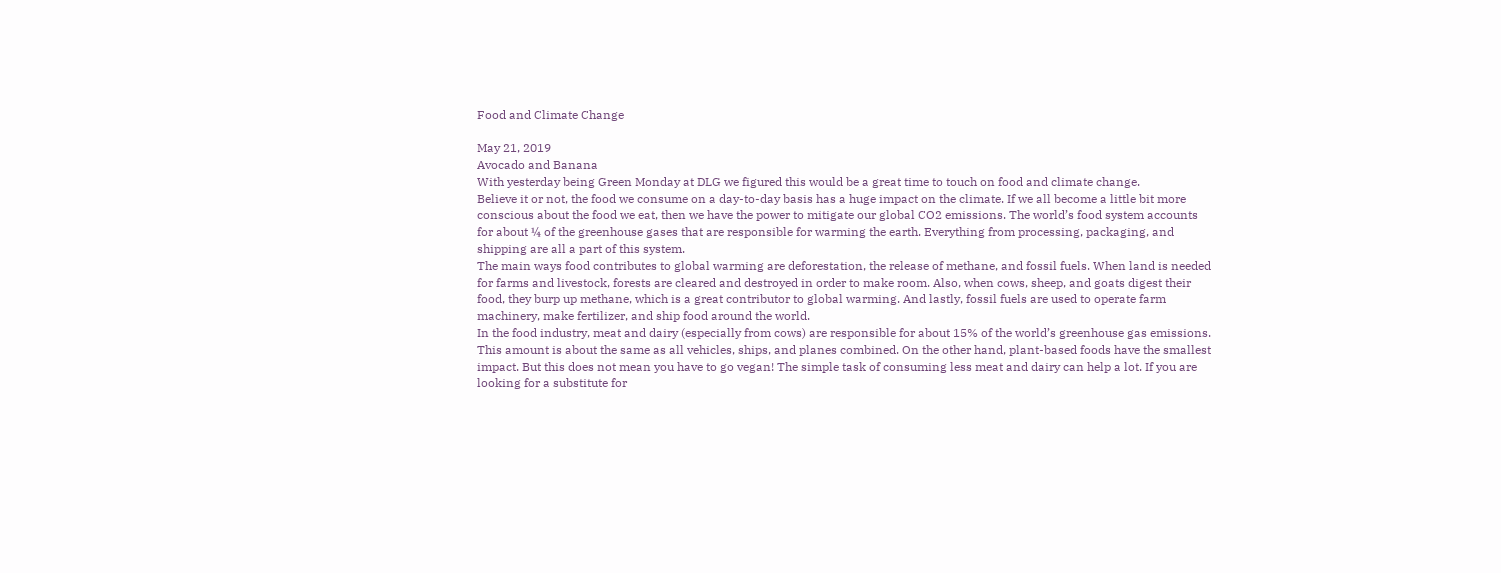Food and Climate Change

May 21, 2019
Avocado and Banana
With yesterday being Green Monday at DLG we figured this would be a great time to touch on food and climate change.
Believe it or not, the food we consume on a day-to-day basis has a huge impact on the climate. If we all become a little bit more conscious about the food we eat, then we have the power to mitigate our global CO2 emissions. The world’s food system accounts for about ¼ of the greenhouse gases that are responsible for warming the earth. Everything from processing, packaging, and shipping are all a part of this system.
The main ways food contributes to global warming are deforestation, the release of methane, and fossil fuels. When land is needed for farms and livestock, forests are cleared and destroyed in order to make room. Also, when cows, sheep, and goats digest their food, they burp up methane, which is a great contributor to global warming. And lastly, fossil fuels are used to operate farm machinery, make fertilizer, and ship food around the world.
In the food industry, meat and dairy (especially from cows) are responsible for about 15% of the world’s greenhouse gas emissions. This amount is about the same as all vehicles, ships, and planes combined. On the other hand, plant-based foods have the smallest impact. But this does not mean you have to go vegan! The simple task of consuming less meat and dairy can help a lot. If you are looking for a substitute for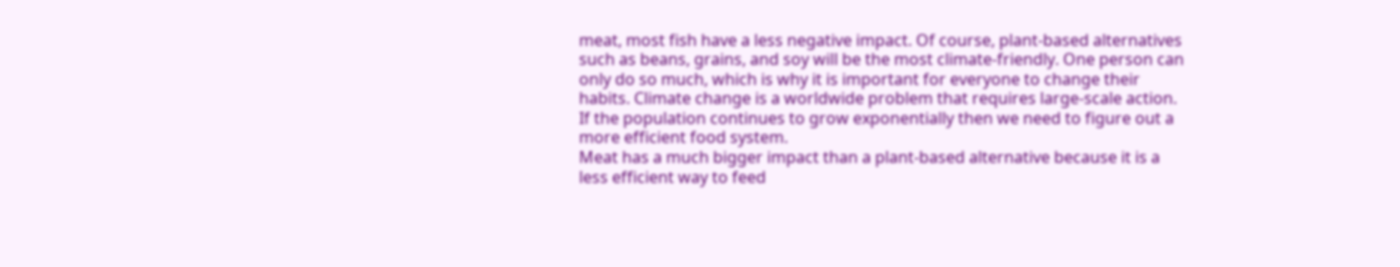meat, most fish have a less negative impact. Of course, plant-based alternatives such as beans, grains, and soy will be the most climate-friendly. One person can only do so much, which is why it is important for everyone to change their habits. Climate change is a worldwide problem that requires large-scale action. If the population continues to grow exponentially then we need to figure out a more efficient food system.
Meat has a much bigger impact than a plant-based alternative because it is a less efficient way to feed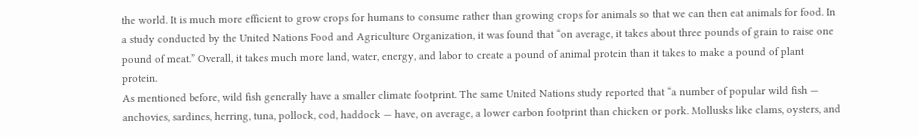the world. It is much more efficient to grow crops for humans to consume rather than growing crops for animals so that we can then eat animals for food. In a study conducted by the United Nations Food and Agriculture Organization, it was found that “on average, it takes about three pounds of grain to raise one pound of meat.” Overall, it takes much more land, water, energy, and labor to create a pound of animal protein than it takes to make a pound of plant protein.
As mentioned before, wild fish generally have a smaller climate footprint. The same United Nations study reported that “a number of popular wild fish — anchovies, sardines, herring, tuna, pollock, cod, haddock — have, on average, a lower carbon footprint than chicken or pork. Mollusks like clams, oysters, and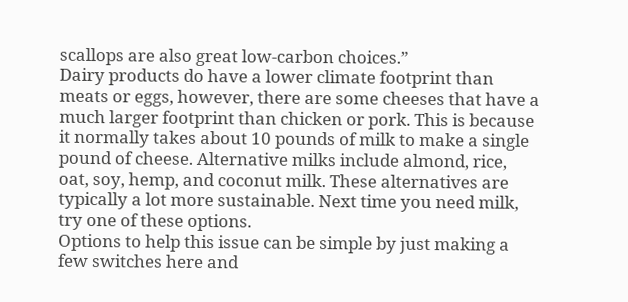scallops are also great low-carbon choices.”
Dairy products do have a lower climate footprint than meats or eggs, however, there are some cheeses that have a much larger footprint than chicken or pork. This is because it normally takes about 10 pounds of milk to make a single pound of cheese. Alternative milks include almond, rice, oat, soy, hemp, and coconut milk. These alternatives are typically a lot more sustainable. Next time you need milk, try one of these options.
Options to help this issue can be simple by just making a few switches here and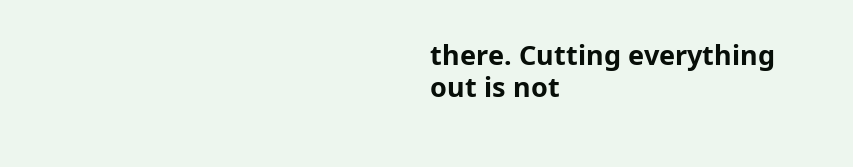there. Cutting everything out is not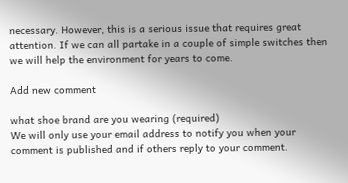necessary. However, this is a serious issue that requires great attention. If we can all partake in a couple of simple switches then we will help the environment for years to come.

Add new comment

what shoe brand are you wearing (required)
We will only use your email address to notify you when your comment is published and if others reply to your comment.